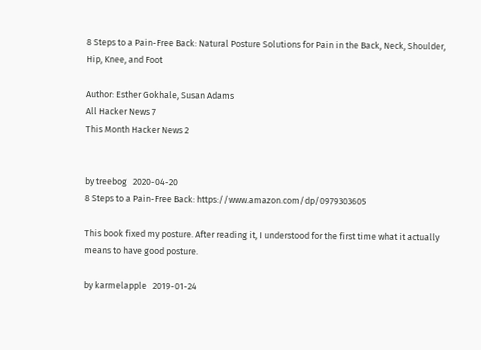8 Steps to a Pain-Free Back: Natural Posture Solutions for Pain in the Back, Neck, Shoulder, Hip, Knee, and Foot

Author: Esther Gokhale, Susan Adams
All Hacker News 7
This Month Hacker News 2


by treebog   2020-04-20
8 Steps to a Pain-Free Back: https://www.amazon.com/dp/0979303605

This book fixed my posture. After reading it, I understood for the first time what it actually means to have good posture.

by karmelapple   2019-01-24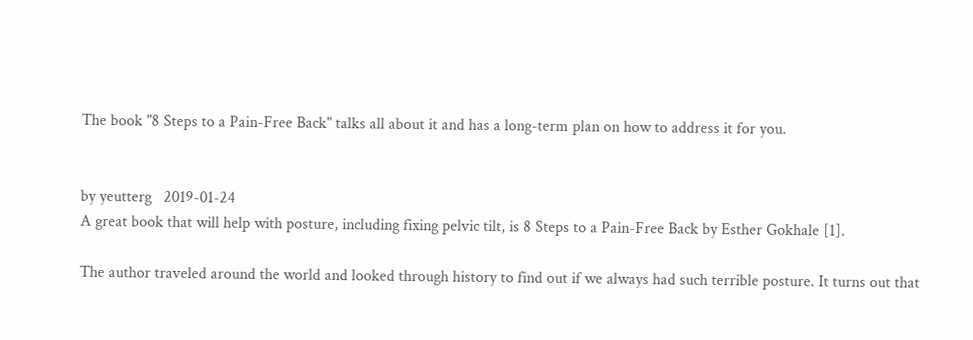The book "8 Steps to a Pain-Free Back" talks all about it and has a long-term plan on how to address it for you.


by yeutterg   2019-01-24
A great book that will help with posture, including fixing pelvic tilt, is 8 Steps to a Pain-Free Back by Esther Gokhale [1].

The author traveled around the world and looked through history to find out if we always had such terrible posture. It turns out that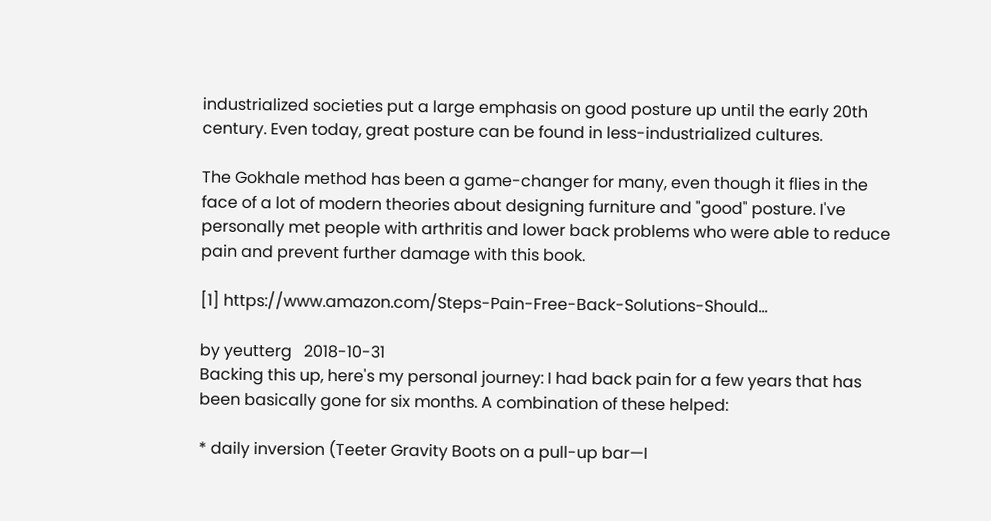industrialized societies put a large emphasis on good posture up until the early 20th century. Even today, great posture can be found in less-industrialized cultures.

The Gokhale method has been a game-changer for many, even though it flies in the face of a lot of modern theories about designing furniture and "good" posture. I've personally met people with arthritis and lower back problems who were able to reduce pain and prevent further damage with this book.

[1] https://www.amazon.com/Steps-Pain-Free-Back-Solutions-Should...

by yeutterg   2018-10-31
Backing this up, here's my personal journey: I had back pain for a few years that has been basically gone for six months. A combination of these helped:

* daily inversion (Teeter Gravity Boots on a pull-up bar—I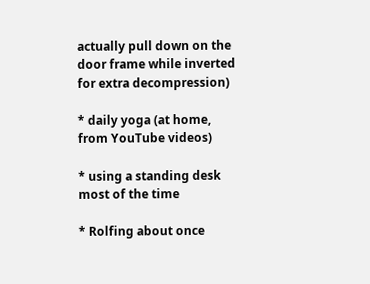actually pull down on the door frame while inverted for extra decompression)

* daily yoga (at home, from YouTube videos)

* using a standing desk most of the time

* Rolfing about once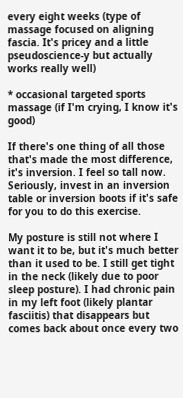every eight weeks (type of massage focused on aligning fascia. It's pricey and a little pseudoscience-y but actually works really well)

* occasional targeted sports massage (if I'm crying, I know it's good)

If there's one thing of all those that's made the most difference, it's inversion. I feel so tall now. Seriously, invest in an inversion table or inversion boots if it's safe for you to do this exercise.

My posture is still not where I want it to be, but it's much better than it used to be. I still get tight in the neck (likely due to poor sleep posture). I had chronic pain in my left foot (likely plantar fasciitis) that disappears but comes back about once every two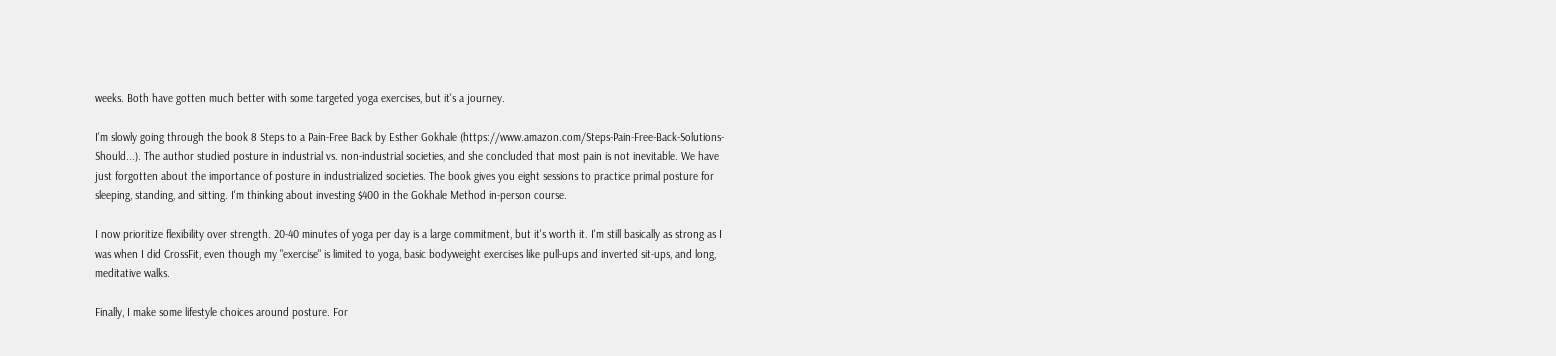weeks. Both have gotten much better with some targeted yoga exercises, but it's a journey.

I'm slowly going through the book 8 Steps to a Pain-Free Back by Esther Gokhale (https://www.amazon.com/Steps-Pain-Free-Back-Solutions-Should...). The author studied posture in industrial vs. non-industrial societies, and she concluded that most pain is not inevitable. We have just forgotten about the importance of posture in industrialized societies. The book gives you eight sessions to practice primal posture for sleeping, standing, and sitting. I'm thinking about investing $400 in the Gokhale Method in-person course.

I now prioritize flexibility over strength. 20-40 minutes of yoga per day is a large commitment, but it's worth it. I'm still basically as strong as I was when I did CrossFit, even though my "exercise" is limited to yoga, basic bodyweight exercises like pull-ups and inverted sit-ups, and long, meditative walks.

Finally, I make some lifestyle choices around posture. For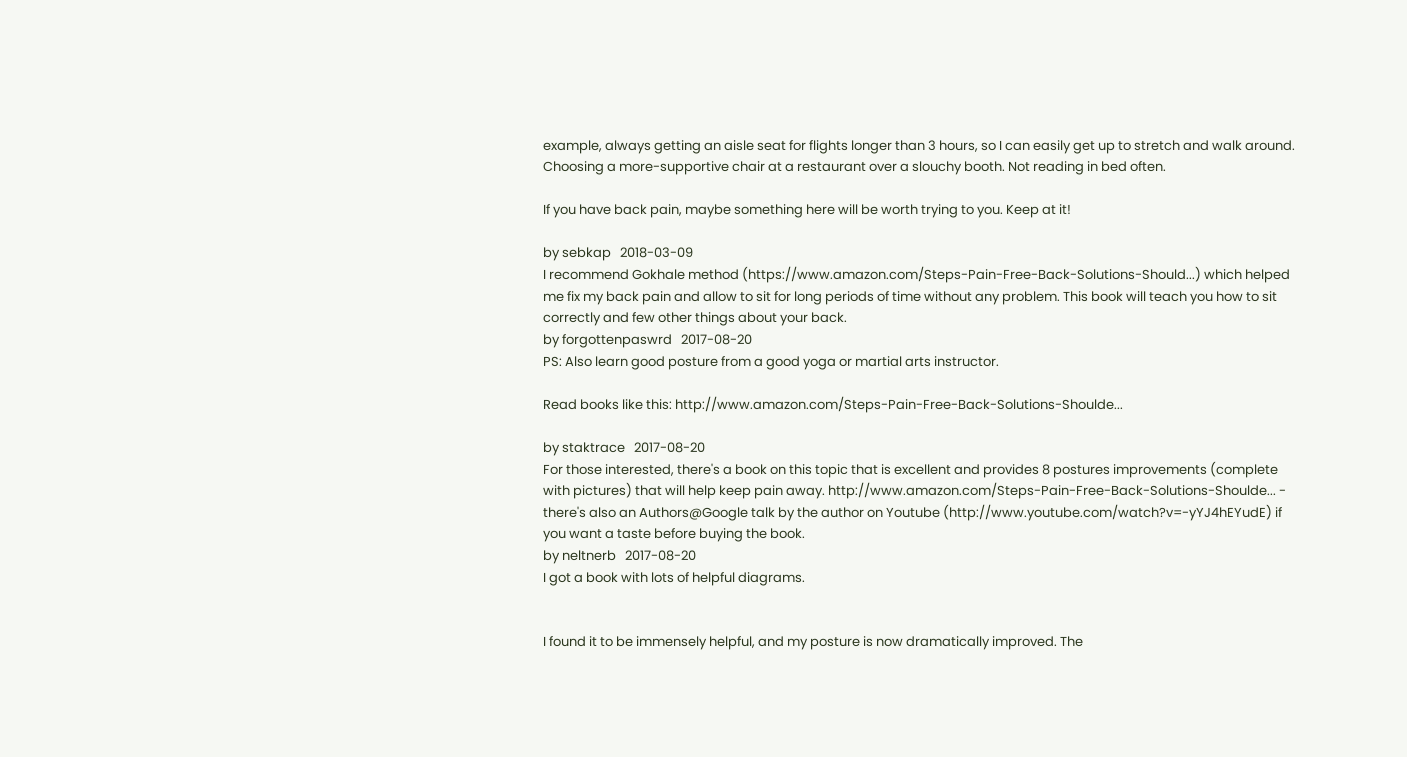example, always getting an aisle seat for flights longer than 3 hours, so I can easily get up to stretch and walk around. Choosing a more-supportive chair at a restaurant over a slouchy booth. Not reading in bed often.

If you have back pain, maybe something here will be worth trying to you. Keep at it!

by sebkap   2018-03-09
I recommend Gokhale method (https://www.amazon.com/Steps-Pain-Free-Back-Solutions-Should...) which helped me fix my back pain and allow to sit for long periods of time without any problem. This book will teach you how to sit correctly and few other things about your back.
by forgottenpaswrd   2017-08-20
PS: Also learn good posture from a good yoga or martial arts instructor.

Read books like this: http://www.amazon.com/Steps-Pain-Free-Back-Solutions-Shoulde...

by staktrace   2017-08-20
For those interested, there's a book on this topic that is excellent and provides 8 postures improvements (complete with pictures) that will help keep pain away. http://www.amazon.com/Steps-Pain-Free-Back-Solutions-Shoulde... - there's also an Authors@Google talk by the author on Youtube (http://www.youtube.com/watch?v=-yYJ4hEYudE) if you want a taste before buying the book.
by neltnerb   2017-08-20
I got a book with lots of helpful diagrams.


I found it to be immensely helpful, and my posture is now dramatically improved. The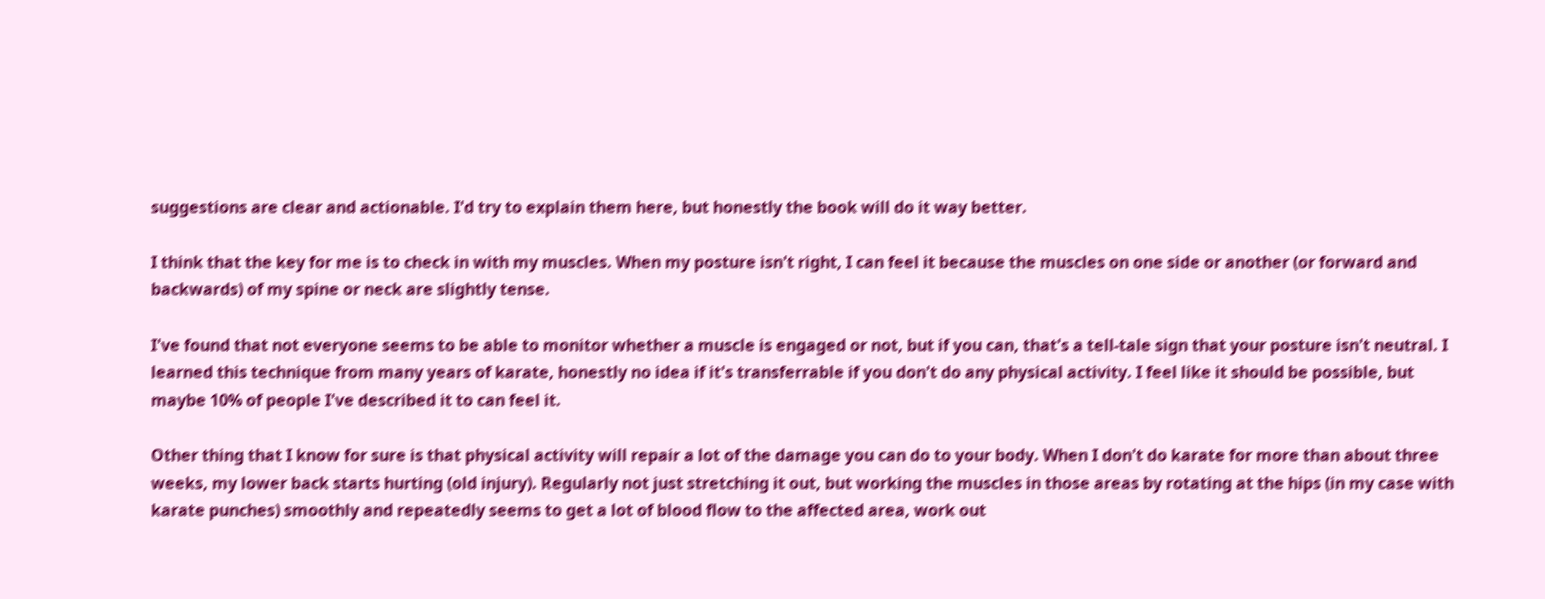suggestions are clear and actionable. I'd try to explain them here, but honestly the book will do it way better.

I think that the key for me is to check in with my muscles. When my posture isn't right, I can feel it because the muscles on one side or another (or forward and backwards) of my spine or neck are slightly tense.

I've found that not everyone seems to be able to monitor whether a muscle is engaged or not, but if you can, that's a tell-tale sign that your posture isn't neutral. I learned this technique from many years of karate, honestly no idea if it's transferrable if you don't do any physical activity. I feel like it should be possible, but maybe 10% of people I've described it to can feel it.

Other thing that I know for sure is that physical activity will repair a lot of the damage you can do to your body. When I don't do karate for more than about three weeks, my lower back starts hurting (old injury). Regularly not just stretching it out, but working the muscles in those areas by rotating at the hips (in my case with karate punches) smoothly and repeatedly seems to get a lot of blood flow to the affected area, work out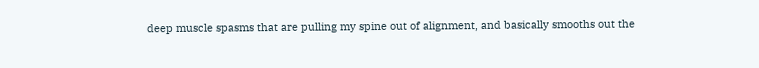deep muscle spasms that are pulling my spine out of alignment, and basically smooths out the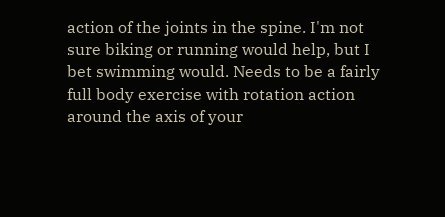action of the joints in the spine. I'm not sure biking or running would help, but I bet swimming would. Needs to be a fairly full body exercise with rotation action around the axis of your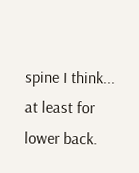spine I think... at least for lower back.